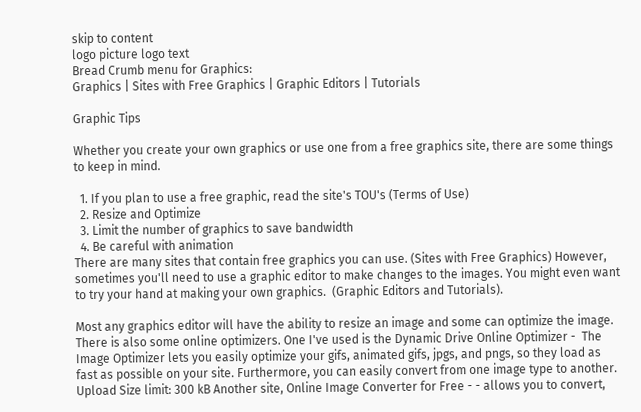skip to content
logo picture logo text
Bread Crumb menu for Graphics:
Graphics | Sites with Free Graphics | Graphic Editors | Tutorials

Graphic Tips

Whether you create your own graphics or use one from a free graphics site, there are some things to keep in mind.

  1. If you plan to use a free graphic, read the site's TOU's (Terms of Use)
  2. Resize and Optimize
  3. Limit the number of graphics to save bandwidth
  4. Be careful with animation
There are many sites that contain free graphics you can use. (Sites with Free Graphics) However, sometimes you'll need to use a graphic editor to make changes to the images. You might even want to try your hand at making your own graphics.  (Graphic Editors and Tutorials).

Most any graphics editor will have the ability to resize an image and some can optimize the image. There is also some online optimizers. One I've used is the Dynamic Drive Online Optimizer -  The Image Optimizer lets you easily optimize your gifs, animated gifs, jpgs, and pngs, so they load as fast as possible on your site. Furthermore, you can easily convert from one image type to another. Upload Size limit: 300 kB Another site, Online Image Converter for Free - - allows you to convert,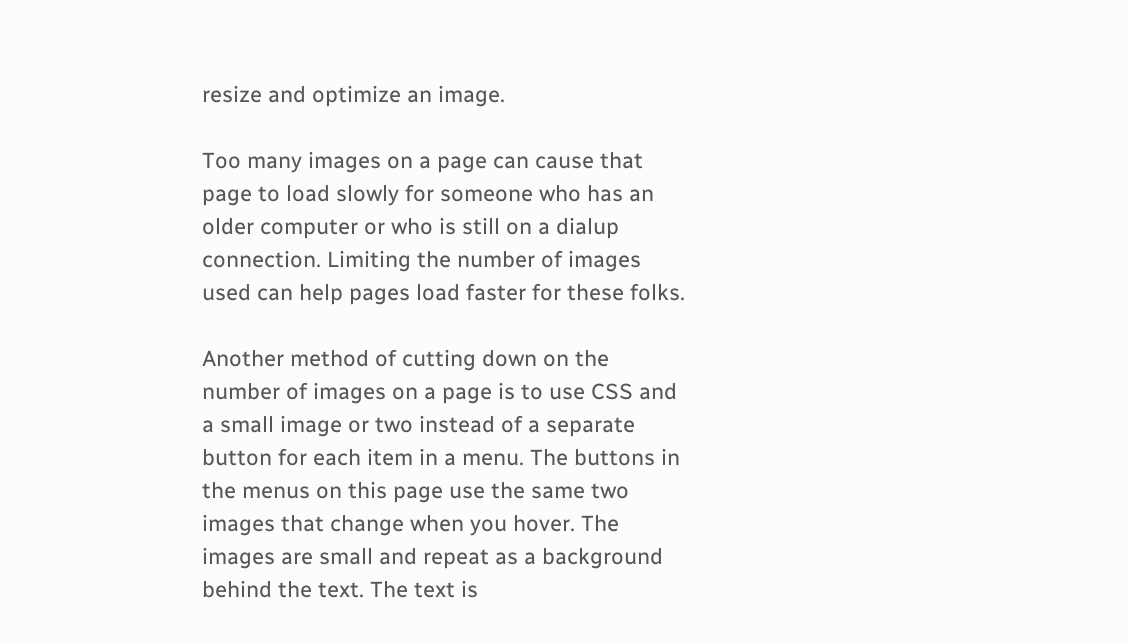resize and optimize an image.

Too many images on a page can cause that page to load slowly for someone who has an older computer or who is still on a dialup connection. Limiting the number of images used can help pages load faster for these folks.

Another method of cutting down on the number of images on a page is to use CSS and a small image or two instead of a separate button for each item in a menu. The buttons in the menus on this page use the same two images that change when you hover. The images are small and repeat as a background behind the text. The text is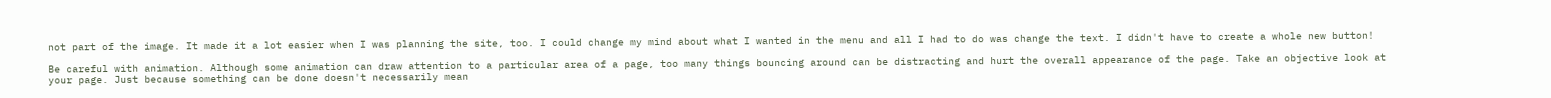not part of the image. It made it a lot easier when I was planning the site, too. I could change my mind about what I wanted in the menu and all I had to do was change the text. I didn't have to create a whole new button!

Be careful with animation. Although some animation can draw attention to a particular area of a page, too many things bouncing around can be distracting and hurt the overall appearance of the page. Take an objective look at your page. Just because something can be done doesn't necessarily mean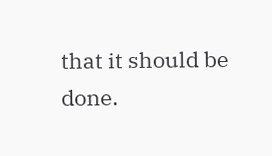that it should be done.